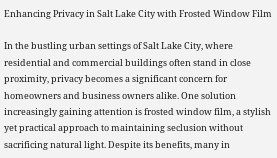Enhancing Privacy in Salt Lake City with Frosted Window Film

In the bustling urban settings of Salt Lake City, where residential and commercial buildings often stand in close proximity, privacy becomes a significant concern for homeowners and business owners alike. One solution increasingly gaining attention is frosted window film, a stylish yet practical approach to maintaining seclusion without sacrificing natural light. Despite its benefits, many in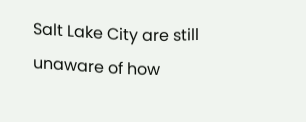Salt Lake City are still unaware of how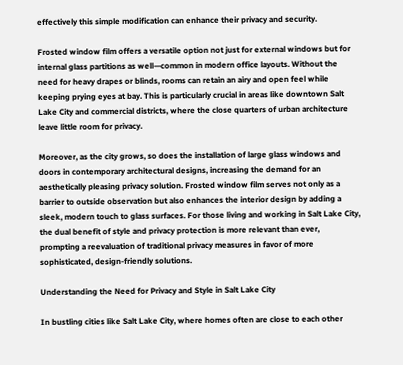effectively this simple modification can enhance their privacy and security.

Frosted window film offers a versatile option not just for external windows but for internal glass partitions as well—common in modern office layouts. Without the need for heavy drapes or blinds, rooms can retain an airy and open feel while keeping prying eyes at bay. This is particularly crucial in areas like downtown Salt Lake City and commercial districts, where the close quarters of urban architecture leave little room for privacy.

Moreover, as the city grows, so does the installation of large glass windows and doors in contemporary architectural designs, increasing the demand for an aesthetically pleasing privacy solution. Frosted window film serves not only as a barrier to outside observation but also enhances the interior design by adding a sleek, modern touch to glass surfaces. For those living and working in Salt Lake City, the dual benefit of style and privacy protection is more relevant than ever, prompting a reevaluation of traditional privacy measures in favor of more sophisticated, design-friendly solutions.

Understanding the Need for Privacy and Style in Salt Lake City

In bustling cities like Salt Lake City, where homes often are close to each other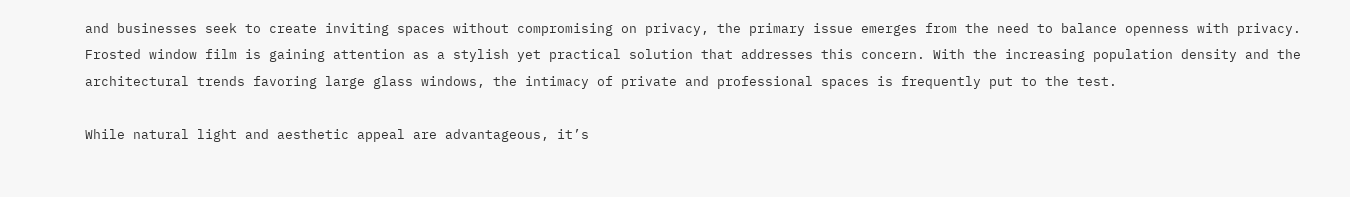and businesses seek to create inviting spaces without compromising on privacy, the primary issue emerges from the need to balance openness with privacy. Frosted window film is gaining attention as a stylish yet practical solution that addresses this concern. With the increasing population density and the architectural trends favoring large glass windows, the intimacy of private and professional spaces is frequently put to the test.

While natural light and aesthetic appeal are advantageous, it’s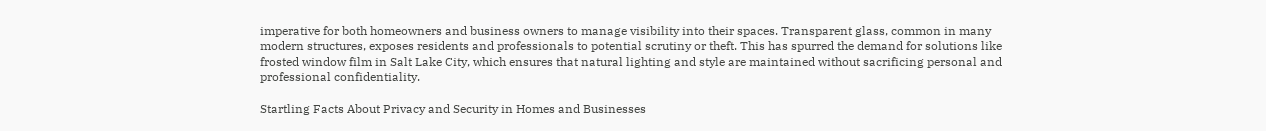imperative for both homeowners and business owners to manage visibility into their spaces. Transparent glass, common in many modern structures, exposes residents and professionals to potential scrutiny or theft. This has spurred the demand for solutions like frosted window film in Salt Lake City, which ensures that natural lighting and style are maintained without sacrificing personal and professional confidentiality.

Startling Facts About Privacy and Security in Homes and Businesses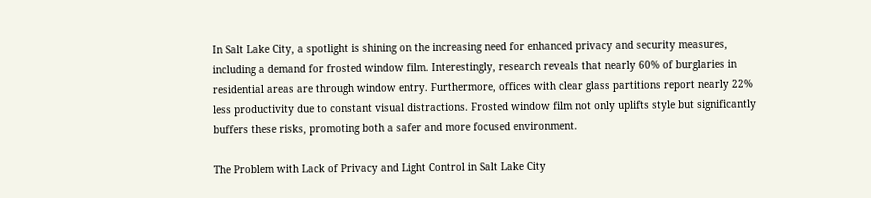In Salt Lake City, a spotlight is shining on the increasing need for enhanced privacy and security measures, including a demand for frosted window film. Interestingly, research reveals that nearly 60% of burglaries in residential areas are through window entry. Furthermore, offices with clear glass partitions report nearly 22% less productivity due to constant visual distractions. Frosted window film not only uplifts style but significantly buffers these risks, promoting both a safer and more focused environment.

The Problem with Lack of Privacy and Light Control in Salt Lake City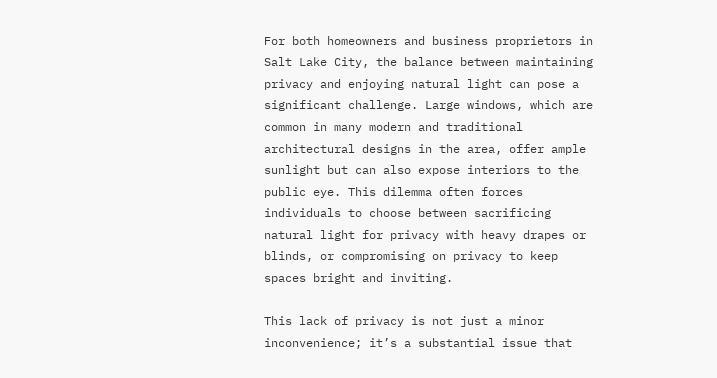For both homeowners and business proprietors in Salt Lake City, the balance between maintaining privacy and enjoying natural light can pose a significant challenge. Large windows, which are common in many modern and traditional architectural designs in the area, offer ample sunlight but can also expose interiors to the public eye. This dilemma often forces individuals to choose between sacrificing natural light for privacy with heavy drapes or blinds, or compromising on privacy to keep spaces bright and inviting.

This lack of privacy is not just a minor inconvenience; it’s a substantial issue that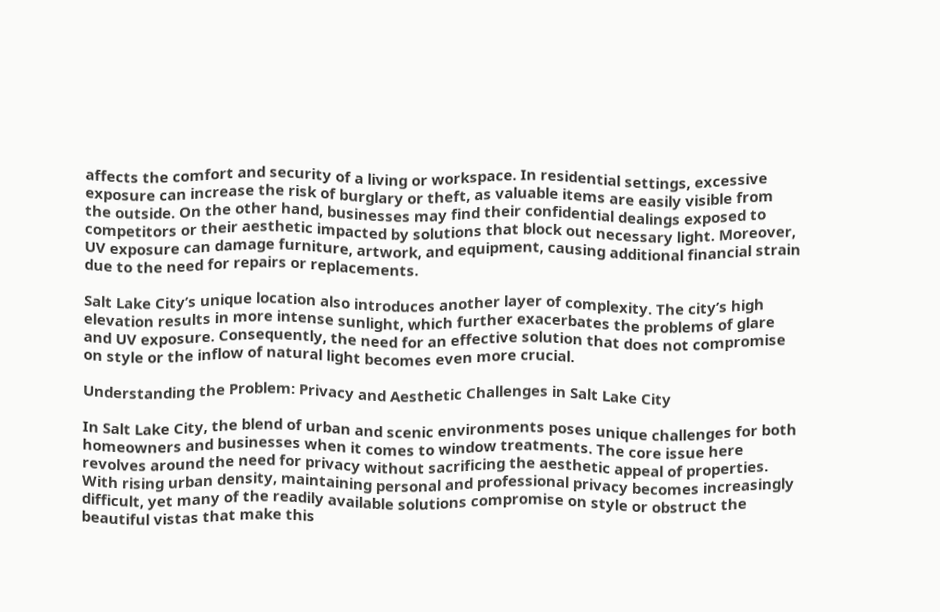affects the comfort and security of a living or workspace. In residential settings, excessive exposure can increase the risk of burglary or theft, as valuable items are easily visible from the outside. On the other hand, businesses may find their confidential dealings exposed to competitors or their aesthetic impacted by solutions that block out necessary light. Moreover, UV exposure can damage furniture, artwork, and equipment, causing additional financial strain due to the need for repairs or replacements.

Salt Lake City’s unique location also introduces another layer of complexity. The city’s high elevation results in more intense sunlight, which further exacerbates the problems of glare and UV exposure. Consequently, the need for an effective solution that does not compromise on style or the inflow of natural light becomes even more crucial.

Understanding the Problem: Privacy and Aesthetic Challenges in Salt Lake City

In Salt Lake City, the blend of urban and scenic environments poses unique challenges for both homeowners and businesses when it comes to window treatments. The core issue here revolves around the need for privacy without sacrificing the aesthetic appeal of properties. With rising urban density, maintaining personal and professional privacy becomes increasingly difficult, yet many of the readily available solutions compromise on style or obstruct the beautiful vistas that make this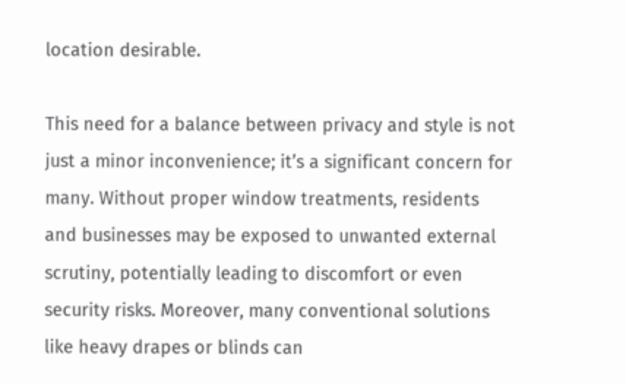location desirable.

This need for a balance between privacy and style is not just a minor inconvenience; it’s a significant concern for many. Without proper window treatments, residents and businesses may be exposed to unwanted external scrutiny, potentially leading to discomfort or even security risks. Moreover, many conventional solutions like heavy drapes or blinds can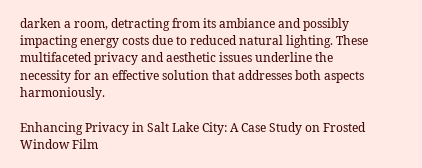darken a room, detracting from its ambiance and possibly impacting energy costs due to reduced natural lighting. These multifaceted privacy and aesthetic issues underline the necessity for an effective solution that addresses both aspects harmoniously.

Enhancing Privacy in Salt Lake City: A Case Study on Frosted Window Film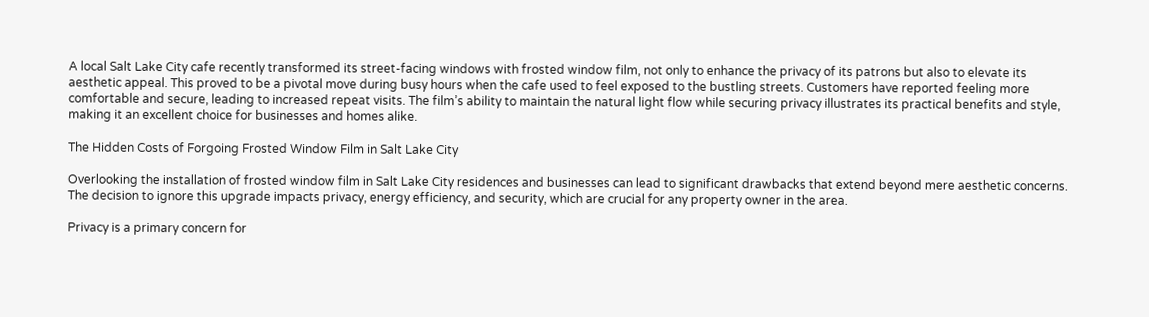A local Salt Lake City cafe recently transformed its street-facing windows with frosted window film, not only to enhance the privacy of its patrons but also to elevate its aesthetic appeal. This proved to be a pivotal move during busy hours when the cafe used to feel exposed to the bustling streets. Customers have reported feeling more comfortable and secure, leading to increased repeat visits. The film’s ability to maintain the natural light flow while securing privacy illustrates its practical benefits and style, making it an excellent choice for businesses and homes alike.

The Hidden Costs of Forgoing Frosted Window Film in Salt Lake City

Overlooking the installation of frosted window film in Salt Lake City residences and businesses can lead to significant drawbacks that extend beyond mere aesthetic concerns. The decision to ignore this upgrade impacts privacy, energy efficiency, and security, which are crucial for any property owner in the area.

Privacy is a primary concern for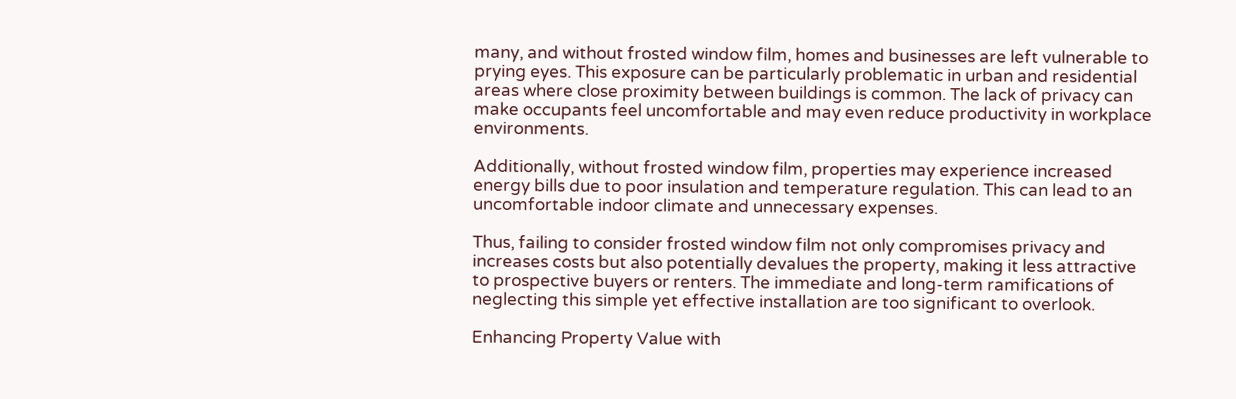many, and without frosted window film, homes and businesses are left vulnerable to prying eyes. This exposure can be particularly problematic in urban and residential areas where close proximity between buildings is common. The lack of privacy can make occupants feel uncomfortable and may even reduce productivity in workplace environments.

Additionally, without frosted window film, properties may experience increased energy bills due to poor insulation and temperature regulation. This can lead to an uncomfortable indoor climate and unnecessary expenses.

Thus, failing to consider frosted window film not only compromises privacy and increases costs but also potentially devalues the property, making it less attractive to prospective buyers or renters. The immediate and long-term ramifications of neglecting this simple yet effective installation are too significant to overlook.

Enhancing Property Value with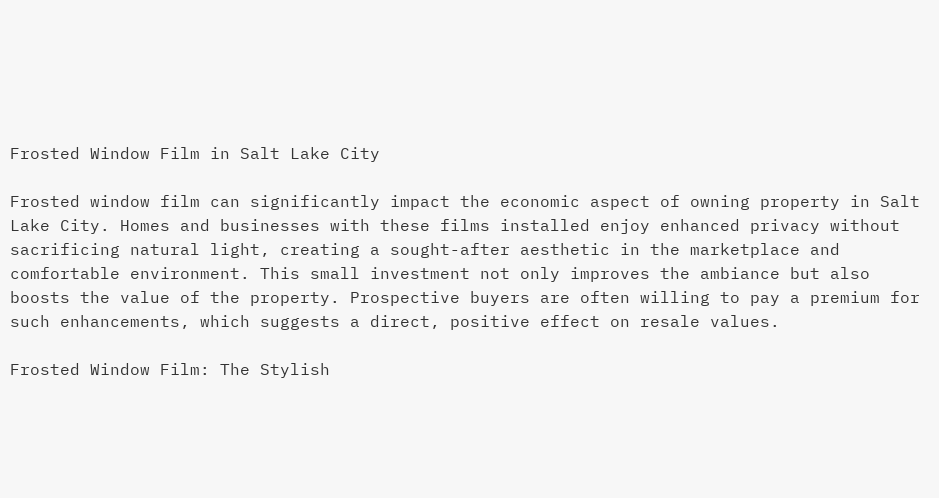Frosted Window Film in Salt Lake City

Frosted window film can significantly impact the economic aspect of owning property in Salt Lake City. Homes and businesses with these films installed enjoy enhanced privacy without sacrificing natural light, creating a sought-after aesthetic in the marketplace and comfortable environment. This small investment not only improves the ambiance but also boosts the value of the property. Prospective buyers are often willing to pay a premium for such enhancements, which suggests a direct, positive effect on resale values.

Frosted Window Film: The Stylish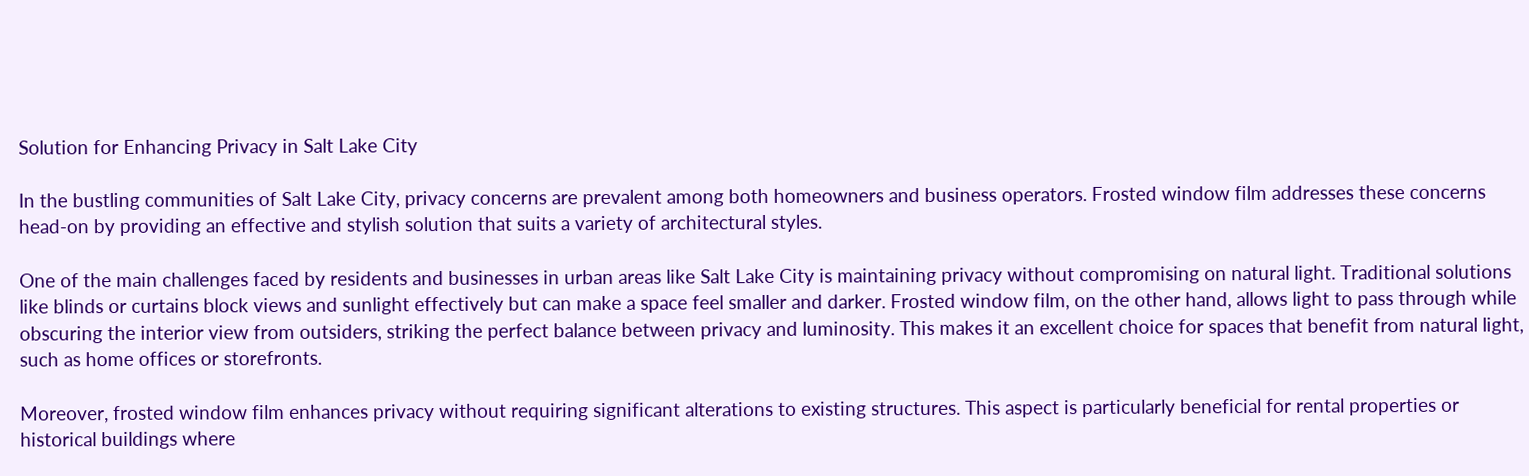Solution for Enhancing Privacy in Salt Lake City

In the bustling communities of Salt Lake City, privacy concerns are prevalent among both homeowners and business operators. Frosted window film addresses these concerns head-on by providing an effective and stylish solution that suits a variety of architectural styles.

One of the main challenges faced by residents and businesses in urban areas like Salt Lake City is maintaining privacy without compromising on natural light. Traditional solutions like blinds or curtains block views and sunlight effectively but can make a space feel smaller and darker. Frosted window film, on the other hand, allows light to pass through while obscuring the interior view from outsiders, striking the perfect balance between privacy and luminosity. This makes it an excellent choice for spaces that benefit from natural light, such as home offices or storefronts.

Moreover, frosted window film enhances privacy without requiring significant alterations to existing structures. This aspect is particularly beneficial for rental properties or historical buildings where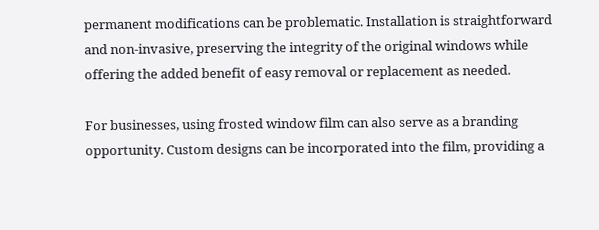permanent modifications can be problematic. Installation is straightforward and non-invasive, preserving the integrity of the original windows while offering the added benefit of easy removal or replacement as needed.

For businesses, using frosted window film can also serve as a branding opportunity. Custom designs can be incorporated into the film, providing a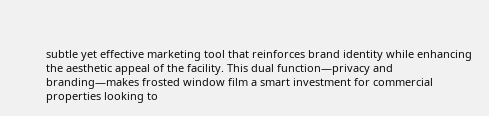subtle yet effective marketing tool that reinforces brand identity while enhancing the aesthetic appeal of the facility. This dual function—privacy and branding—makes frosted window film a smart investment for commercial properties looking to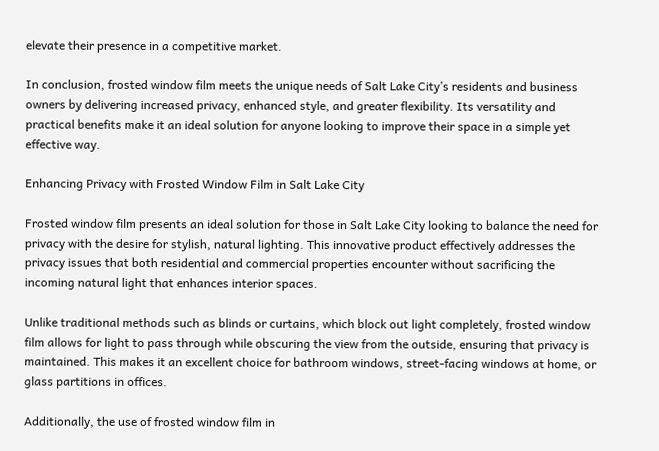elevate their presence in a competitive market.

In conclusion, frosted window film meets the unique needs of Salt Lake City’s residents and business owners by delivering increased privacy, enhanced style, and greater flexibility. Its versatility and practical benefits make it an ideal solution for anyone looking to improve their space in a simple yet effective way.

Enhancing Privacy with Frosted Window Film in Salt Lake City

Frosted window film presents an ideal solution for those in Salt Lake City looking to balance the need for privacy with the desire for stylish, natural lighting. This innovative product effectively addresses the privacy issues that both residential and commercial properties encounter without sacrificing the incoming natural light that enhances interior spaces.

Unlike traditional methods such as blinds or curtains, which block out light completely, frosted window film allows for light to pass through while obscuring the view from the outside, ensuring that privacy is maintained. This makes it an excellent choice for bathroom windows, street-facing windows at home, or glass partitions in offices.

Additionally, the use of frosted window film in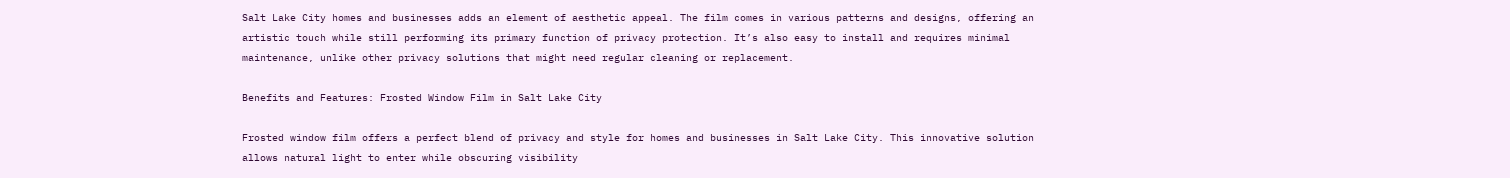Salt Lake City homes and businesses adds an element of aesthetic appeal. The film comes in various patterns and designs, offering an artistic touch while still performing its primary function of privacy protection. It’s also easy to install and requires minimal maintenance, unlike other privacy solutions that might need regular cleaning or replacement.

Benefits and Features: Frosted Window Film in Salt Lake City

Frosted window film offers a perfect blend of privacy and style for homes and businesses in Salt Lake City. This innovative solution allows natural light to enter while obscuring visibility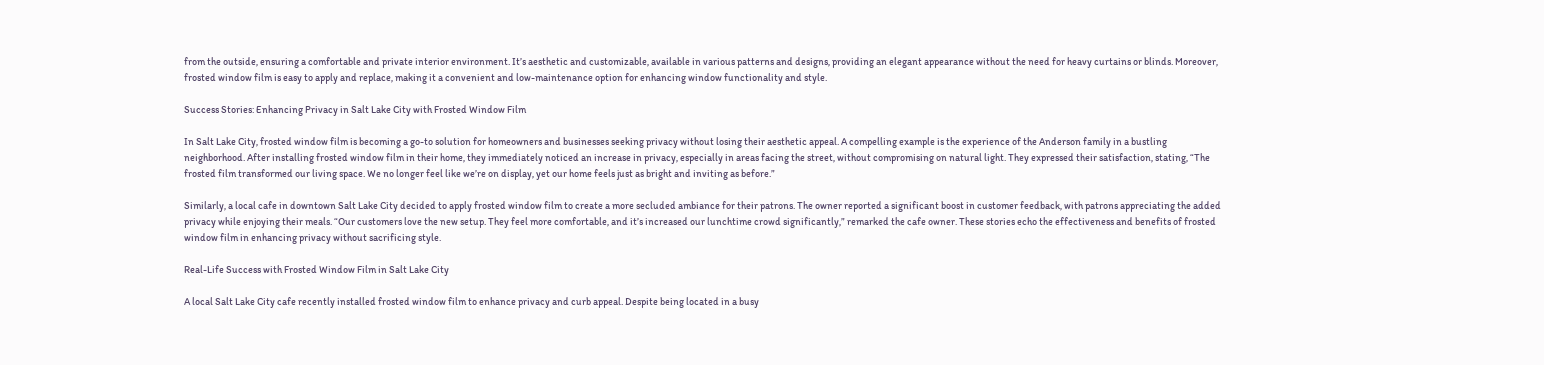from the outside, ensuring a comfortable and private interior environment. It’s aesthetic and customizable, available in various patterns and designs, providing an elegant appearance without the need for heavy curtains or blinds. Moreover, frosted window film is easy to apply and replace, making it a convenient and low-maintenance option for enhancing window functionality and style.

Success Stories: Enhancing Privacy in Salt Lake City with Frosted Window Film

In Salt Lake City, frosted window film is becoming a go-to solution for homeowners and businesses seeking privacy without losing their aesthetic appeal. A compelling example is the experience of the Anderson family in a bustling neighborhood. After installing frosted window film in their home, they immediately noticed an increase in privacy, especially in areas facing the street, without compromising on natural light. They expressed their satisfaction, stating, “The frosted film transformed our living space. We no longer feel like we’re on display, yet our home feels just as bright and inviting as before.”

Similarly, a local cafe in downtown Salt Lake City decided to apply frosted window film to create a more secluded ambiance for their patrons. The owner reported a significant boost in customer feedback, with patrons appreciating the added privacy while enjoying their meals. “Our customers love the new setup. They feel more comfortable, and it’s increased our lunchtime crowd significantly,” remarked the cafe owner. These stories echo the effectiveness and benefits of frosted window film in enhancing privacy without sacrificing style.

Real-Life Success with Frosted Window Film in Salt Lake City

A local Salt Lake City cafe recently installed frosted window film to enhance privacy and curb appeal. Despite being located in a busy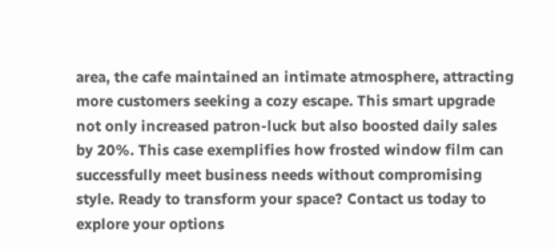area, the cafe maintained an intimate atmosphere, attracting more customers seeking a cozy escape. This smart upgrade not only increased patron-luck but also boosted daily sales by 20%. This case exemplifies how frosted window film can successfully meet business needs without compromising style. Ready to transform your space? Contact us today to explore your options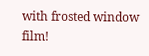with frosted window film!